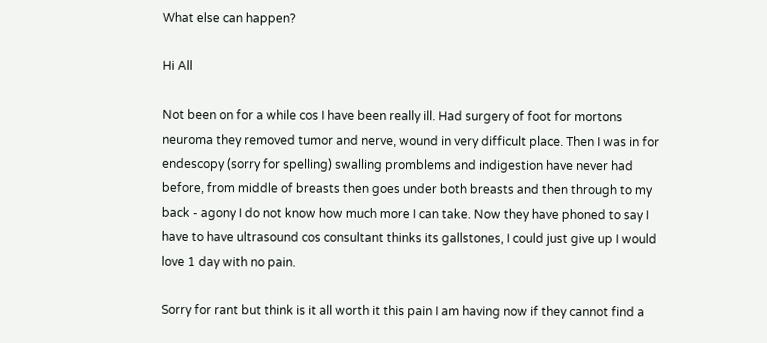What else can happen?

Hi All

Not been on for a while cos I have been really ill. Had surgery of foot for mortons neuroma they removed tumor and nerve, wound in very difficult place. Then I was in for endescopy (sorry for spelling) swalling promblems and indigestion have never had before, from middle of breasts then goes under both breasts and then through to my back - agony I do not know how much more I can take. Now they have phoned to say I have to have ultrasound cos consultant thinks its gallstones, I could just give up I would love 1 day with no pain.

Sorry for rant but think is it all worth it this pain I am having now if they cannot find a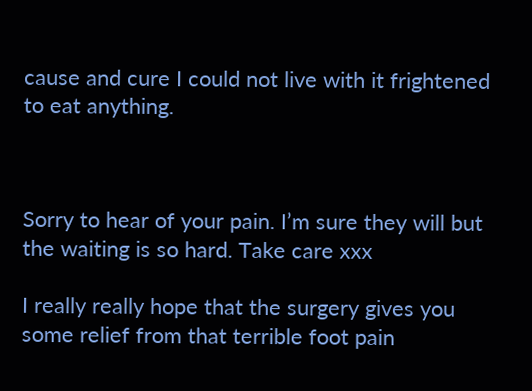cause and cure I could not live with it frightened to eat anything.



Sorry to hear of your pain. I’m sure they will but the waiting is so hard. Take care xxx

I really really hope that the surgery gives you some relief from that terrible foot pain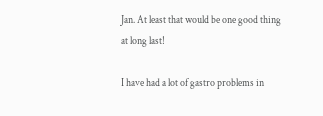Jan. At least that would be one good thing at long last!

I have had a lot of gastro problems in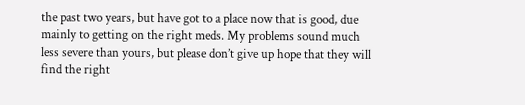the past two years, but have got to a place now that is good, due mainly to getting on the right meds. My problems sound much less severe than yours, but please don’t give up hope that they will find the right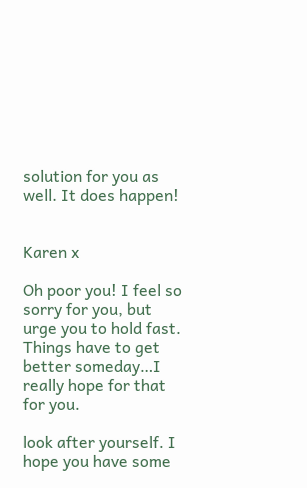solution for you as well. It does happen!


Karen x

Oh poor you! I feel so sorry for you, but urge you to hold fast. Things have to get better someday…I really hope for that for you.

look after yourself. I hope you have some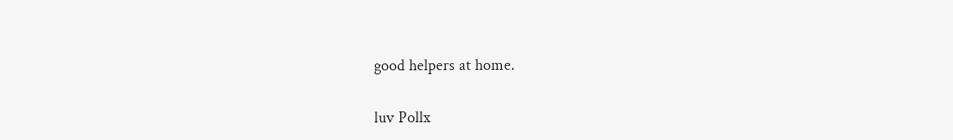good helpers at home.

luv Pollx